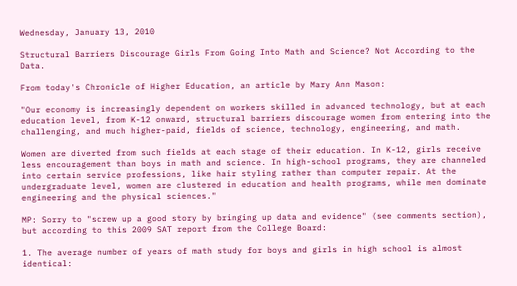Wednesday, January 13, 2010

Structural Barriers Discourage Girls From Going Into Math and Science? Not According to the Data.

From today's Chronicle of Higher Education, an article by Mary Ann Mason:

"Our economy is increasingly dependent on workers skilled in advanced technology, but at each education level, from K-12 onward, structural barriers discourage women from entering into the challenging, and much higher-paid, fields of science, technology, engineering, and math.

Women are diverted from such fields at each stage of their education. In K-12, girls receive less encouragement than boys in math and science. In high-school programs, they are channeled into certain service professions, like hair styling rather than computer repair. At the undergraduate level, women are clustered in education and health programs, while men dominate engineering and the physical sciences."

MP: Sorry to "screw up a good story by bringing up data and evidence" (see comments section), but according to this 2009 SAT report from the College Board:

1. The average number of years of math study for boys and girls in high school is almost identical: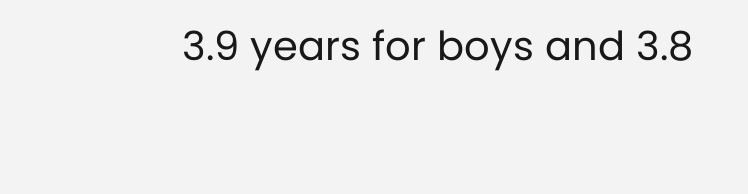3.9 years for boys and 3.8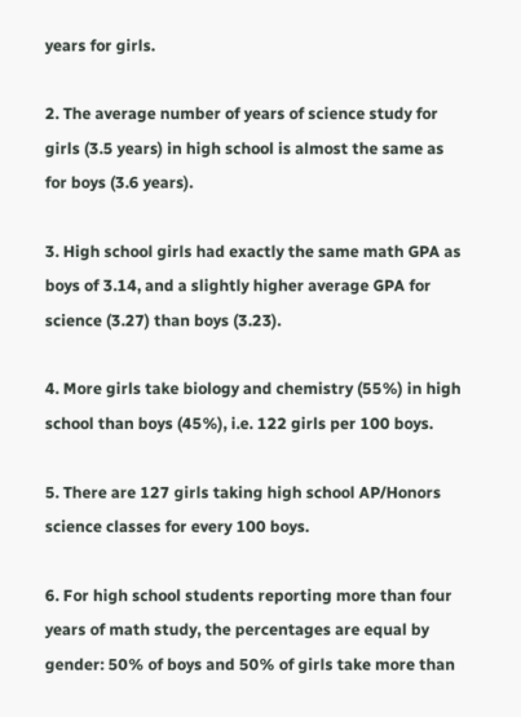years for girls.

2. The average number of years of science study for girls (3.5 years) in high school is almost the same as for boys (3.6 years).

3. High school girls had exactly the same math GPA as boys of 3.14, and a slightly higher average GPA for science (3.27) than boys (3.23).

4. More girls take biology and chemistry (55%) in high school than boys (45%), i.e. 122 girls per 100 boys.

5. There are 127 girls taking high school AP/Honors science classes for every 100 boys.

6. For high school students reporting more than four years of math study, the percentages are equal by gender: 50% of boys and 50% of girls take more than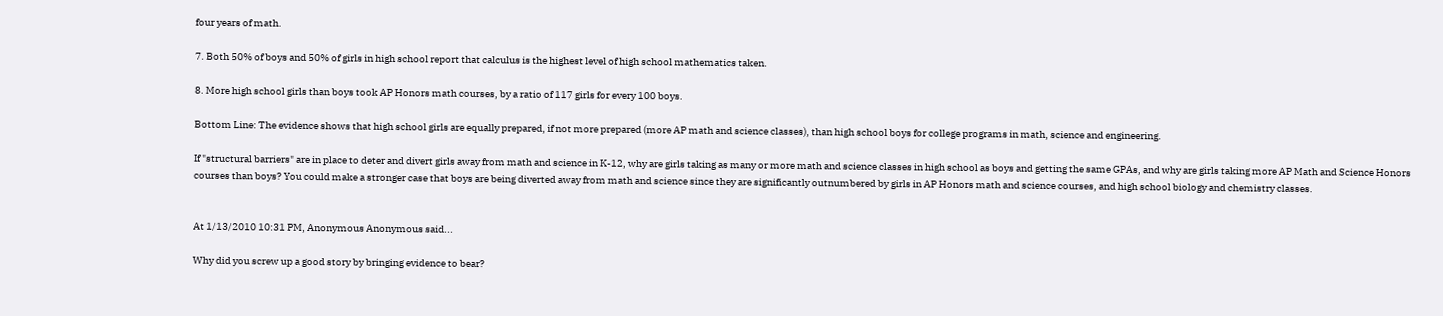four years of math.

7. Both 50% of boys and 50% of girls in high school report that calculus is the highest level of high school mathematics taken.

8. More high school girls than boys took AP Honors math courses, by a ratio of 117 girls for every 100 boys.

Bottom Line: The evidence shows that high school girls are equally prepared, if not more prepared (more AP math and science classes), than high school boys for college programs in math, science and engineering.

If "structural barriers" are in place to deter and divert girls away from math and science in K-12, why are girls taking as many or more math and science classes in high school as boys and getting the same GPAs, and why are girls taking more AP Math and Science Honors courses than boys? You could make a stronger case that boys are being diverted away from math and science since they are significantly outnumbered by girls in AP Honors math and science courses, and high school biology and chemistry classes.


At 1/13/2010 10:31 PM, Anonymous Anonymous said...

Why did you screw up a good story by bringing evidence to bear?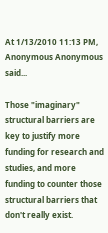At 1/13/2010 11:13 PM, Anonymous Anonymous said...

Those "imaginary" structural barriers are key to justify more funding for research and studies, and more funding to counter those structural barriers that don't really exist.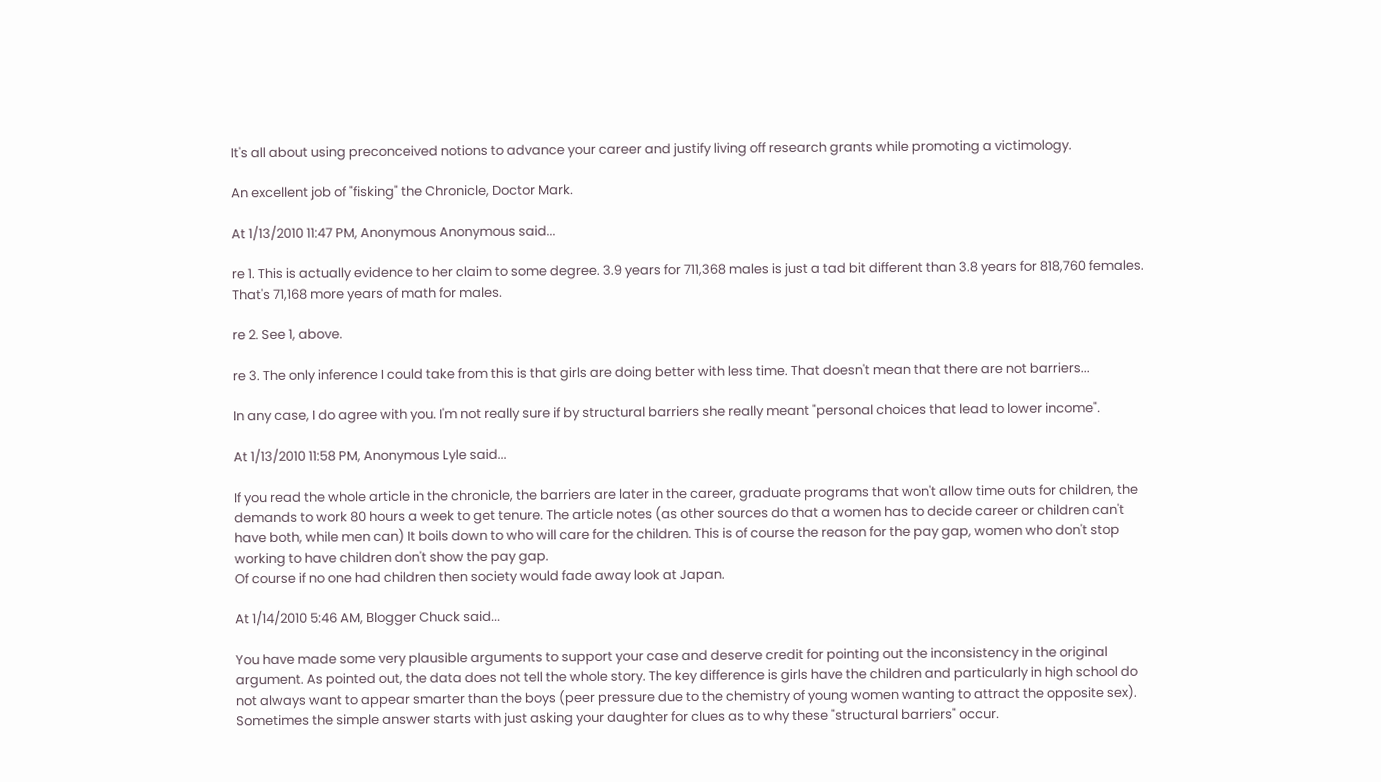It's all about using preconceived notions to advance your career and justify living off research grants while promoting a victimology.

An excellent job of "fisking" the Chronicle, Doctor Mark.

At 1/13/2010 11:47 PM, Anonymous Anonymous said...

re 1. This is actually evidence to her claim to some degree. 3.9 years for 711,368 males is just a tad bit different than 3.8 years for 818,760 females. That's 71,168 more years of math for males.

re 2. See 1, above.

re 3. The only inference I could take from this is that girls are doing better with less time. That doesn't mean that there are not barriers...

In any case, I do agree with you. I'm not really sure if by structural barriers she really meant "personal choices that lead to lower income".

At 1/13/2010 11:58 PM, Anonymous Lyle said...

If you read the whole article in the chronicle, the barriers are later in the career, graduate programs that won't allow time outs for children, the demands to work 80 hours a week to get tenure. The article notes (as other sources do that a women has to decide career or children can't have both, while men can) It boils down to who will care for the children. This is of course the reason for the pay gap, women who don't stop working to have children don't show the pay gap.
Of course if no one had children then society would fade away look at Japan.

At 1/14/2010 5:46 AM, Blogger Chuck said...

You have made some very plausible arguments to support your case and deserve credit for pointing out the inconsistency in the original argument. As pointed out, the data does not tell the whole story. The key difference is girls have the children and particularly in high school do not always want to appear smarter than the boys (peer pressure due to the chemistry of young women wanting to attract the opposite sex). Sometimes the simple answer starts with just asking your daughter for clues as to why these "structural barriers" occur.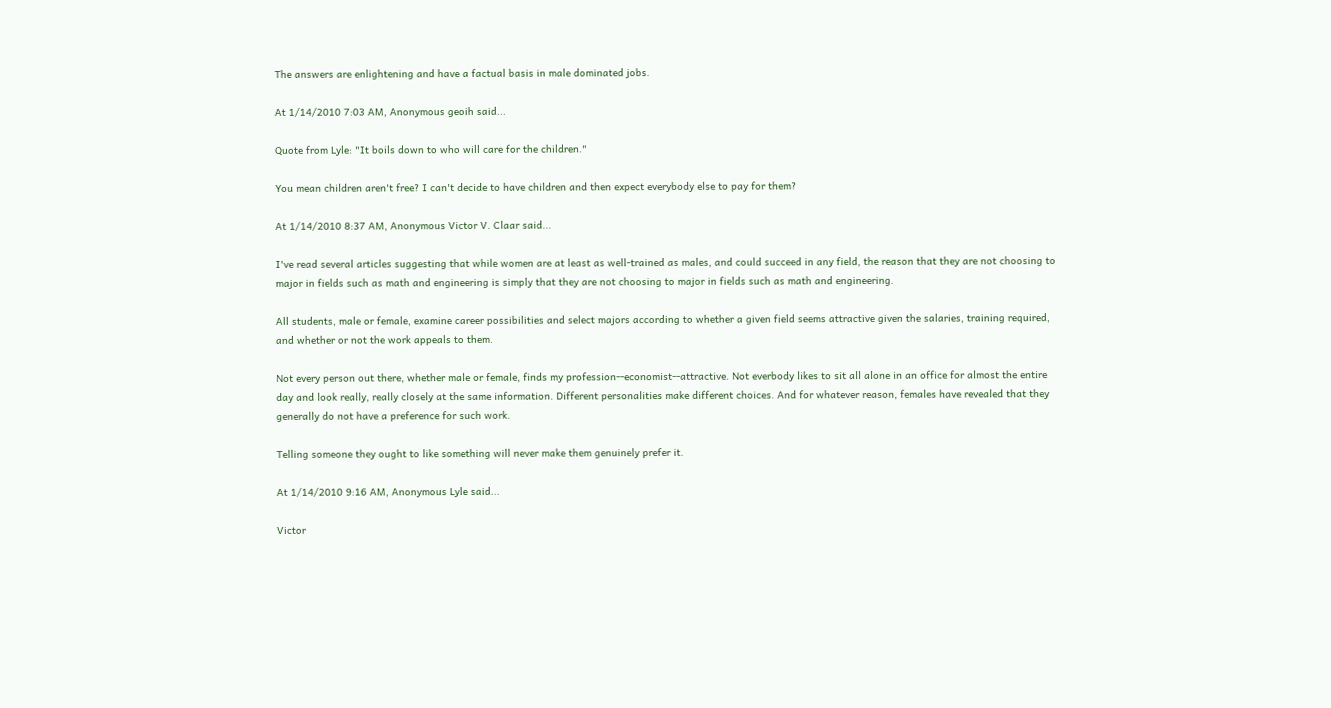The answers are enlightening and have a factual basis in male dominated jobs.

At 1/14/2010 7:03 AM, Anonymous geoih said...

Quote from Lyle: "It boils down to who will care for the children."

You mean children aren't free? I can't decide to have children and then expect everybody else to pay for them?

At 1/14/2010 8:37 AM, Anonymous Victor V. Claar said...

I've read several articles suggesting that while women are at least as well-trained as males, and could succeed in any field, the reason that they are not choosing to major in fields such as math and engineering is simply that they are not choosing to major in fields such as math and engineering.

All students, male or female, examine career possibilities and select majors according to whether a given field seems attractive given the salaries, training required, and whether or not the work appeals to them.

Not every person out there, whether male or female, finds my profession--economist--attractive. Not everbody likes to sit all alone in an office for almost the entire day and look really, really closely at the same information. Different personalities make different choices. And for whatever reason, females have revealed that they generally do not have a preference for such work.

Telling someone they ought to like something will never make them genuinely prefer it.

At 1/14/2010 9:16 AM, Anonymous Lyle said...

Victor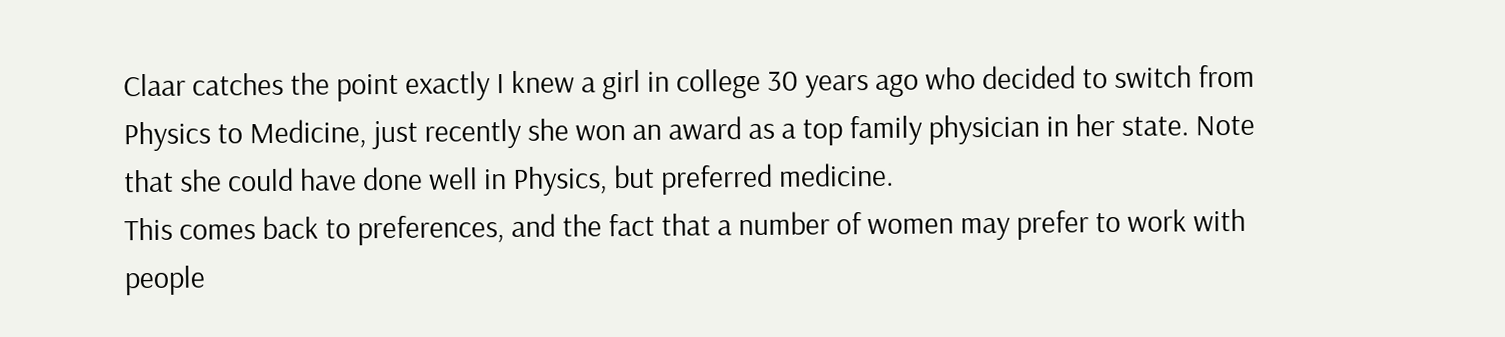Claar catches the point exactly I knew a girl in college 30 years ago who decided to switch from Physics to Medicine, just recently she won an award as a top family physician in her state. Note that she could have done well in Physics, but preferred medicine.
This comes back to preferences, and the fact that a number of women may prefer to work with people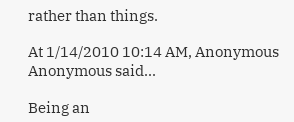rather than things.

At 1/14/2010 10:14 AM, Anonymous Anonymous said...

Being an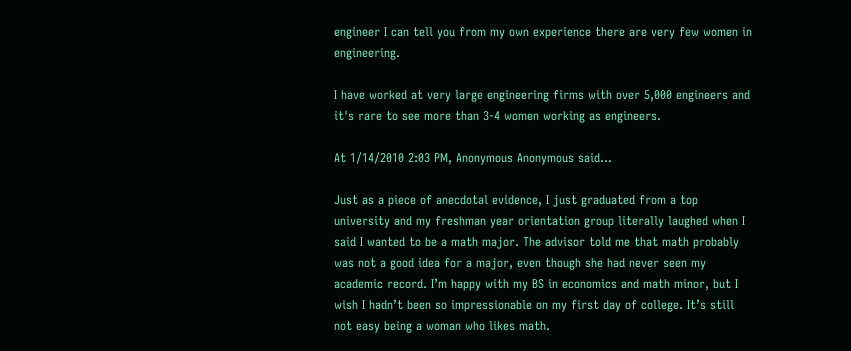engineer I can tell you from my own experience there are very few women in engineering.

I have worked at very large engineering firms with over 5,000 engineers and it's rare to see more than 3-4 women working as engineers.

At 1/14/2010 2:03 PM, Anonymous Anonymous said...

Just as a piece of anecdotal evidence, I just graduated from a top university and my freshman year orientation group literally laughed when I said I wanted to be a math major. The advisor told me that math probably was not a good idea for a major, even though she had never seen my academic record. I’m happy with my BS in economics and math minor, but I wish I hadn’t been so impressionable on my first day of college. It’s still not easy being a woman who likes math.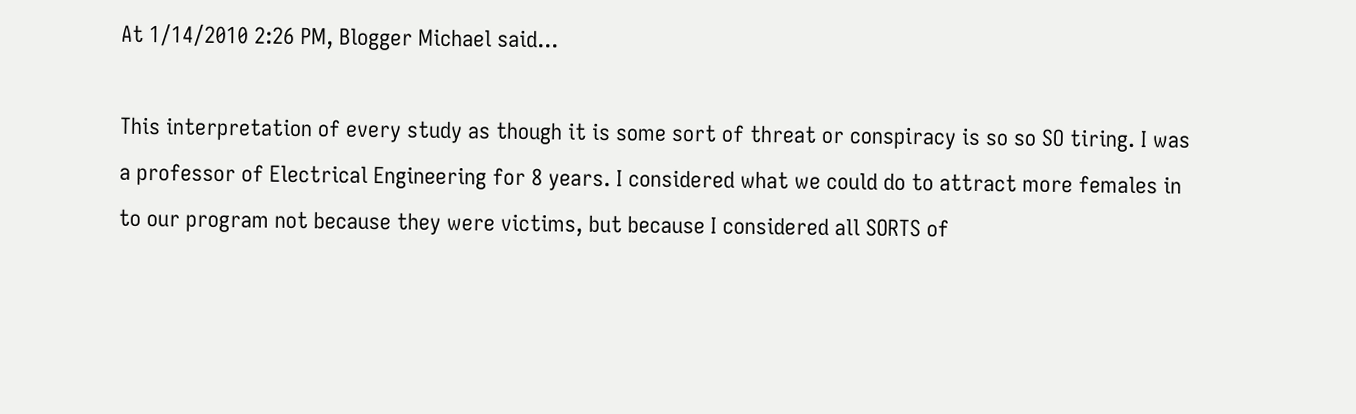At 1/14/2010 2:26 PM, Blogger Michael said...

This interpretation of every study as though it is some sort of threat or conspiracy is so so SO tiring. I was a professor of Electrical Engineering for 8 years. I considered what we could do to attract more females in to our program not because they were victims, but because I considered all SORTS of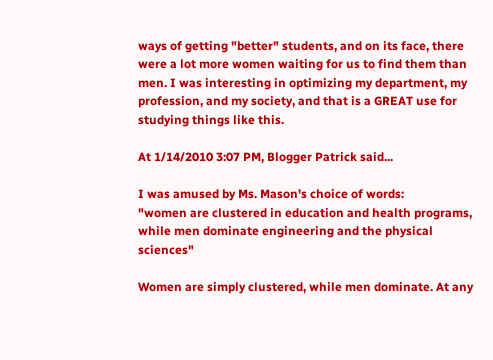ways of getting "better" students, and on its face, there were a lot more women waiting for us to find them than men. I was interesting in optimizing my department, my profession, and my society, and that is a GREAT use for studying things like this.

At 1/14/2010 3:07 PM, Blogger Patrick said...

I was amused by Ms. Mason's choice of words:
"women are clustered in education and health programs, while men dominate engineering and the physical sciences"

Women are simply clustered, while men dominate. At any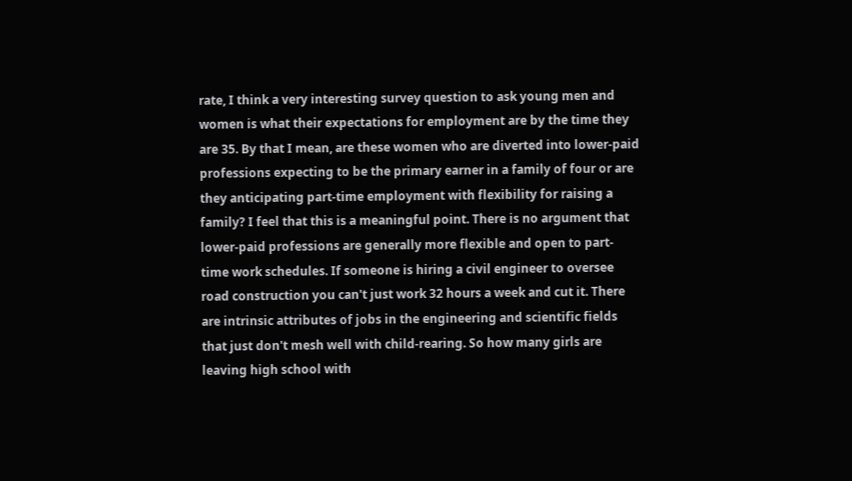rate, I think a very interesting survey question to ask young men and women is what their expectations for employment are by the time they are 35. By that I mean, are these women who are diverted into lower-paid professions expecting to be the primary earner in a family of four or are they anticipating part-time employment with flexibility for raising a family? I feel that this is a meaningful point. There is no argument that lower-paid professions are generally more flexible and open to part-time work schedules. If someone is hiring a civil engineer to oversee road construction you can't just work 32 hours a week and cut it. There are intrinsic attributes of jobs in the engineering and scientific fields that just don't mesh well with child-rearing. So how many girls are leaving high school with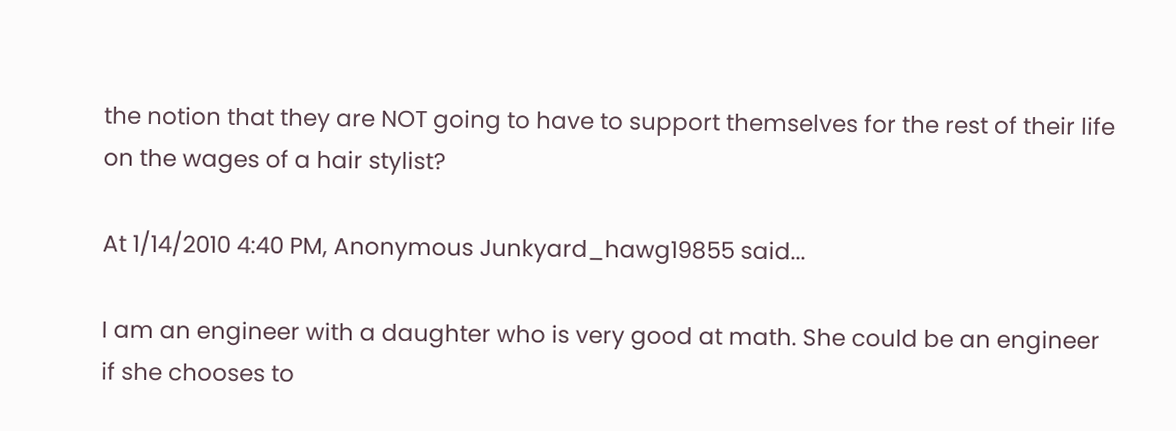the notion that they are NOT going to have to support themselves for the rest of their life on the wages of a hair stylist?

At 1/14/2010 4:40 PM, Anonymous Junkyard_hawg19855 said...

I am an engineer with a daughter who is very good at math. She could be an engineer if she chooses to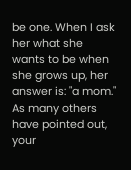be one. When I ask her what she wants to be when she grows up, her answer is: "a mom." As many others have pointed out, your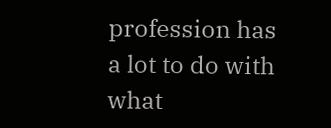profession has a lot to do with what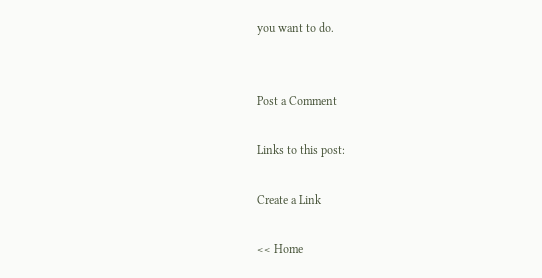you want to do.


Post a Comment

Links to this post:

Create a Link

<< Home